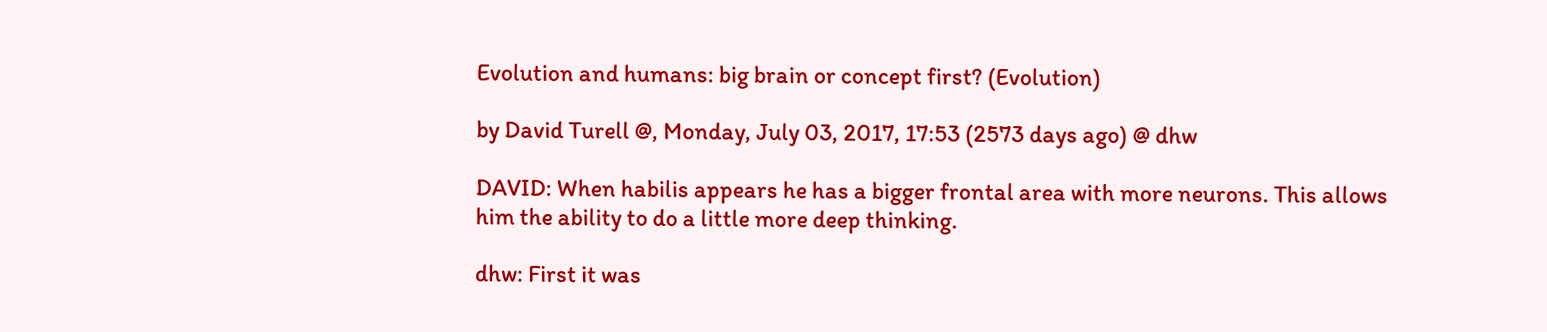Evolution and humans: big brain or concept first? (Evolution)

by David Turell @, Monday, July 03, 2017, 17:53 (2573 days ago) @ dhw

DAVID: When habilis appears he has a bigger frontal area with more neurons. This allows him the ability to do a little more deep thinking.

dhw: First it was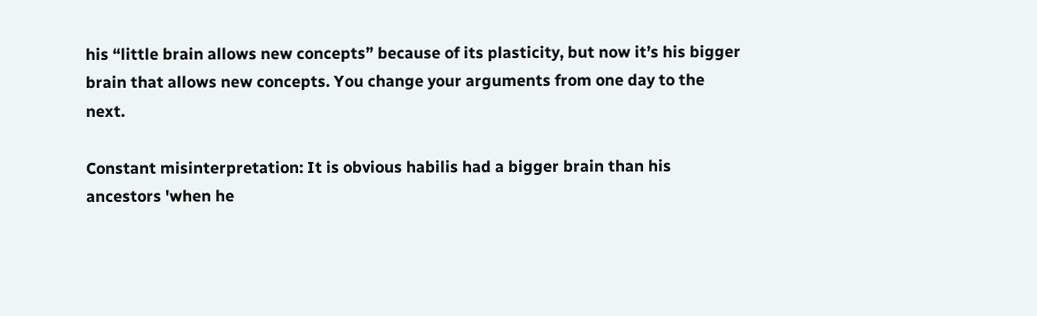his “little brain allows new concepts” because of its plasticity, but now it’s his bigger brain that allows new concepts. You change your arguments from one day to the next.

Constant misinterpretation: It is obvious habilis had a bigger brain than his ancestors 'when he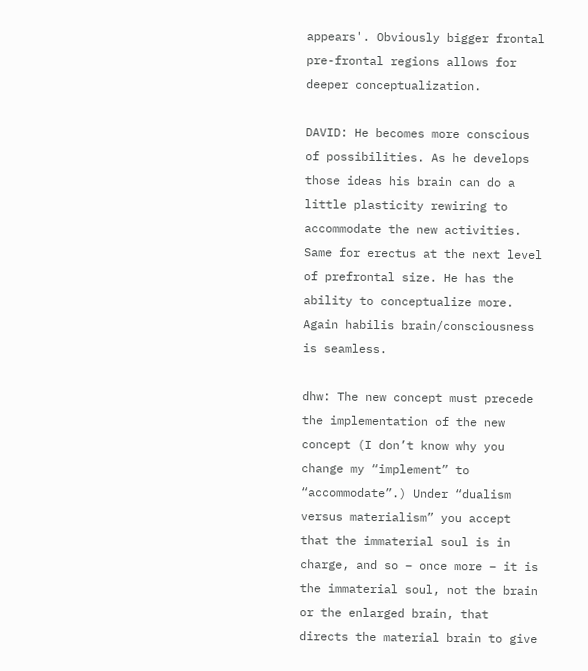appears'. Obviously bigger frontal pre-frontal regions allows for deeper conceptualization.

DAVID: He becomes more conscious of possibilities. As he develops those ideas his brain can do a little plasticity rewiring to accommodate the new activities. Same for erectus at the next level of prefrontal size. He has the ability to conceptualize more. Again habilis brain/consciousness is seamless.

dhw: The new concept must precede the implementation of the new concept (I don’t know why you change my “implement” to “accommodate”.) Under “dualism versus materialism” you accept that the immaterial soul is in charge, and so – once more – it is the immaterial soul, not the brain or the enlarged brain, that directs the material brain to give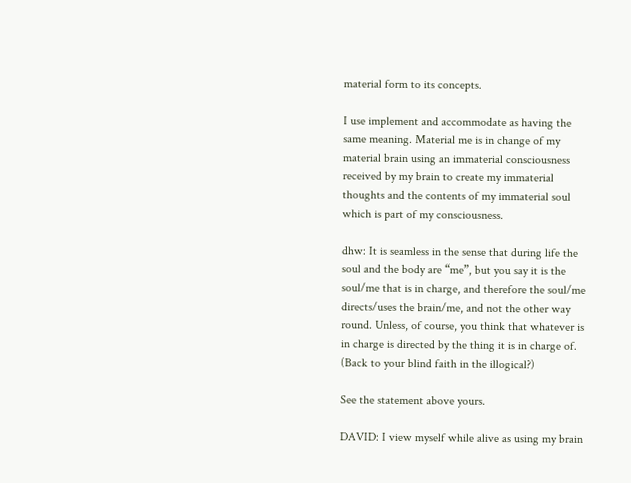material form to its concepts.

I use implement and accommodate as having the same meaning. Material me is in change of my material brain using an immaterial consciousness received by my brain to create my immaterial thoughts and the contents of my immaterial soul which is part of my consciousness.

dhw: It is seamless in the sense that during life the soul and the body are “me”, but you say it is the soul/me that is in charge, and therefore the soul/me directs/uses the brain/me, and not the other way round. Unless, of course, you think that whatever is in charge is directed by the thing it is in charge of. (Back to your blind faith in the illogical?)

See the statement above yours.

DAVID: I view myself while alive as using my brain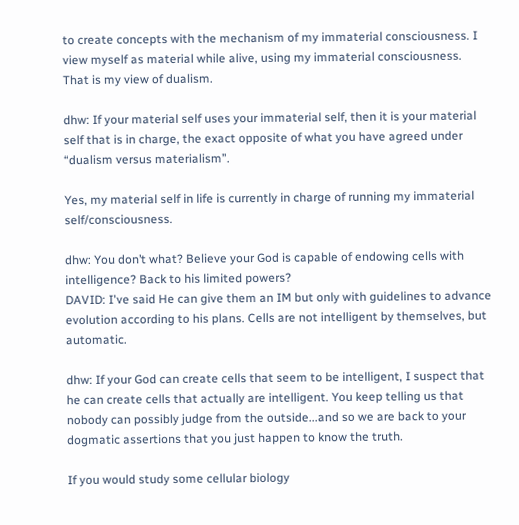to create concepts with the mechanism of my immaterial consciousness. I view myself as material while alive, using my immaterial consciousness. That is my view of dualism.

dhw: If your material self uses your immaterial self, then it is your material self that is in charge, the exact opposite of what you have agreed under “dualism versus materialism”.

Yes, my material self in life is currently in charge of running my immaterial self/consciousness.

dhw: You don’t what? Believe your God is capable of endowing cells with intelligence? Back to his limited powers?
DAVID: I've said He can give them an IM but only with guidelines to advance evolution according to his plans. Cells are not intelligent by themselves, but automatic.

dhw: If your God can create cells that seem to be intelligent, I suspect that he can create cells that actually are intelligent. You keep telling us that nobody can possibly judge from the outside...and so we are back to your dogmatic assertions that you just happen to know the truth.

If you would study some cellular biology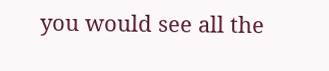you would see all the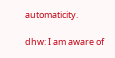automaticity.

dhw: I am aware of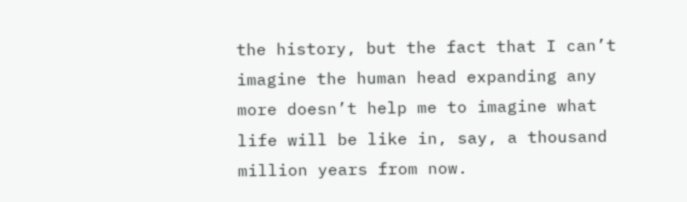the history, but the fact that I can’t imagine the human head expanding any more doesn’t help me to imagine what life will be like in, say, a thousand million years from now.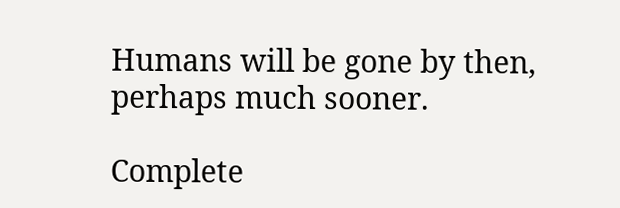Humans will be gone by then, perhaps much sooner.

Complete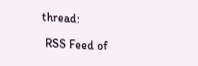thread:

 RSS Feed of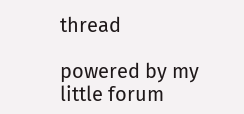thread

powered by my little forum